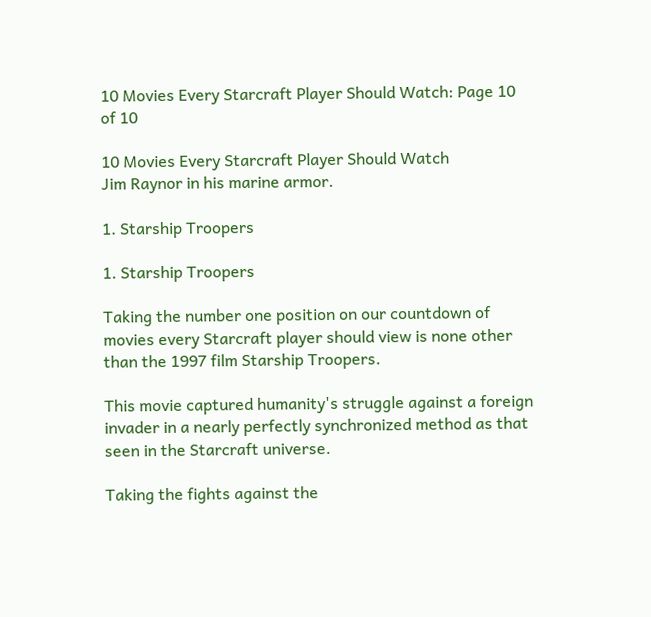10 Movies Every Starcraft Player Should Watch: Page 10 of 10

10 Movies Every Starcraft Player Should Watch
Jim Raynor in his marine armor.

1. Starship Troopers

1. Starship Troopers

Taking the number one position on our countdown of movies every Starcraft player should view is none other than the 1997 film Starship Troopers.

This movie captured humanity's struggle against a foreign invader in a nearly perfectly synchronized method as that seen in the Starcraft universe.

Taking the fights against the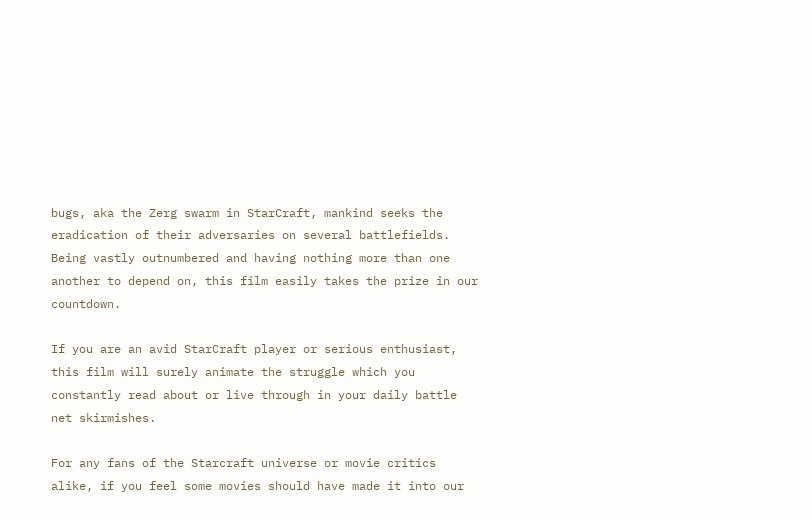bugs, aka the Zerg swarm in StarCraft, mankind seeks the eradication of their adversaries on several battlefields. Being vastly outnumbered and having nothing more than one another to depend on, this film easily takes the prize in our countdown.

If you are an avid StarCraft player or serious enthusiast, this film will surely animate the struggle which you constantly read about or live through in your daily battle net skirmishes.

For any fans of the Starcraft universe or movie critics alike, if you feel some movies should have made it into our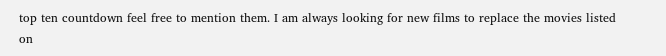top ten countdown feel free to mention them. I am always looking for new films to replace the movies listed on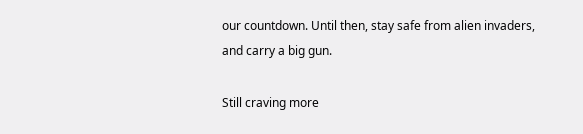our countdown. Until then, stay safe from alien invaders, and carry a big gun.

Still craving more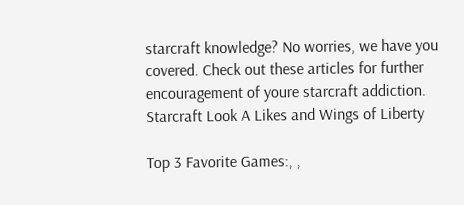starcraft knowledge? No worries, we have you covered. Check out these articles for further encouragement of youre starcraft addiction. Starcraft Look A Likes and Wings of Liberty

Top 3 Favorite Games:, ,